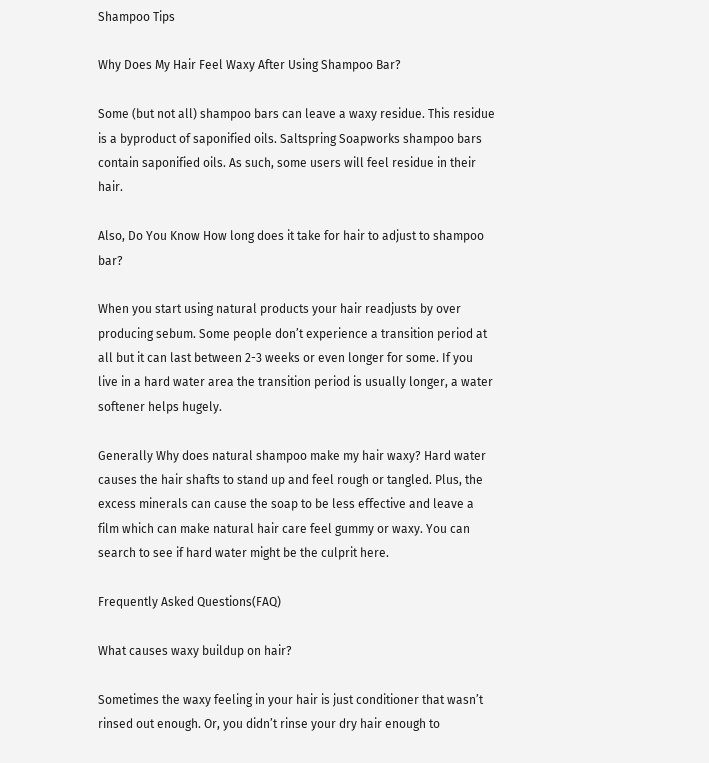Shampoo Tips

Why Does My Hair Feel Waxy After Using Shampoo Bar?

Some (but not all) shampoo bars can leave a waxy residue. This residue is a byproduct of saponified oils. Saltspring Soapworks shampoo bars contain saponified oils. As such, some users will feel residue in their hair.

Also, Do You Know How long does it take for hair to adjust to shampoo bar?

When you start using natural products your hair readjusts by over producing sebum. Some people don’t experience a transition period at all but it can last between 2-3 weeks or even longer for some. If you live in a hard water area the transition period is usually longer, a water softener helps hugely.

Generally Why does natural shampoo make my hair waxy? Hard water causes the hair shafts to stand up and feel rough or tangled. Plus, the excess minerals can cause the soap to be less effective and leave a film which can make natural hair care feel gummy or waxy. You can search to see if hard water might be the culprit here.

Frequently Asked Questions(FAQ)

What causes waxy buildup on hair?

Sometimes the waxy feeling in your hair is just conditioner that wasn’t rinsed out enough. Or, you didn’t rinse your dry hair enough to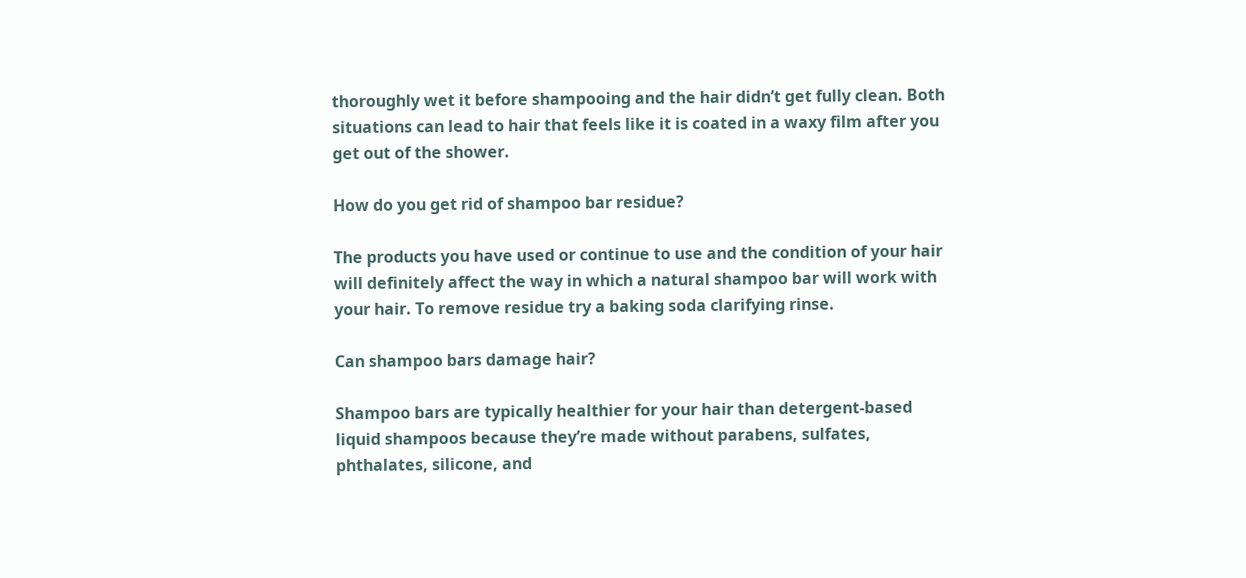thoroughly wet it before shampooing and the hair didn’t get fully clean. Both situations can lead to hair that feels like it is coated in a waxy film after you get out of the shower.

How do you get rid of shampoo bar residue?

The products you have used or continue to use and the condition of your hair will definitely affect the way in which a natural shampoo bar will work with your hair. To remove residue try a baking soda clarifying rinse.

Can shampoo bars damage hair?

Shampoo bars are typically healthier for your hair than detergent-based liquid shampoos because they’re made without parabens, sulfates, phthalates, silicone, and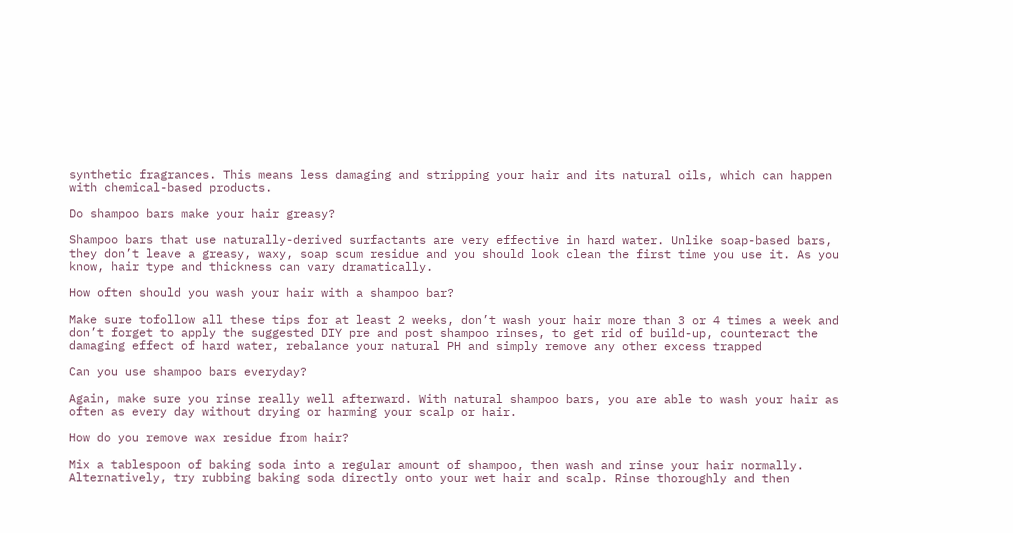synthetic fragrances. This means less damaging and stripping your hair and its natural oils, which can happen with chemical-based products.

Do shampoo bars make your hair greasy?

Shampoo bars that use naturally-derived surfactants are very effective in hard water. Unlike soap-based bars, they don’t leave a greasy, waxy, soap scum residue and you should look clean the first time you use it. As you know, hair type and thickness can vary dramatically.

How often should you wash your hair with a shampoo bar?

Make sure tofollow all these tips for at least 2 weeks, don’t wash your hair more than 3 or 4 times a week and don’t forget to apply the suggested DIY pre and post shampoo rinses, to get rid of build-up, counteract the damaging effect of hard water, rebalance your natural PH and simply remove any other excess trapped

Can you use shampoo bars everyday?

Again, make sure you rinse really well afterward. With natural shampoo bars, you are able to wash your hair as often as every day without drying or harming your scalp or hair.

How do you remove wax residue from hair?

Mix a tablespoon of baking soda into a regular amount of shampoo, then wash and rinse your hair normally. Alternatively, try rubbing baking soda directly onto your wet hair and scalp. Rinse thoroughly and then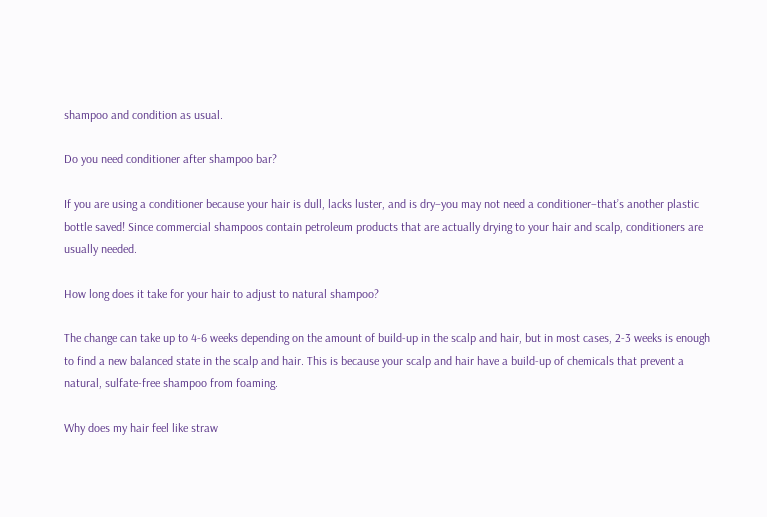shampoo and condition as usual.

Do you need conditioner after shampoo bar?

If you are using a conditioner because your hair is dull, lacks luster, and is dry–you may not need a conditioner–that’s another plastic bottle saved! Since commercial shampoos contain petroleum products that are actually drying to your hair and scalp, conditioners are usually needed.

How long does it take for your hair to adjust to natural shampoo?

The change can take up to 4-6 weeks depending on the amount of build-up in the scalp and hair, but in most cases, 2-3 weeks is enough to find a new balanced state in the scalp and hair. This is because your scalp and hair have a build-up of chemicals that prevent a natural, sulfate-free shampoo from foaming.

Why does my hair feel like straw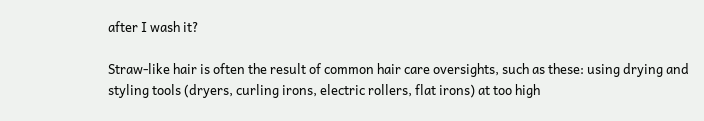after I wash it?

Straw-like hair is often the result of common hair care oversights, such as these: using drying and styling tools (dryers, curling irons, electric rollers, flat irons) at too high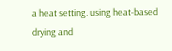a heat setting. using heat-based drying and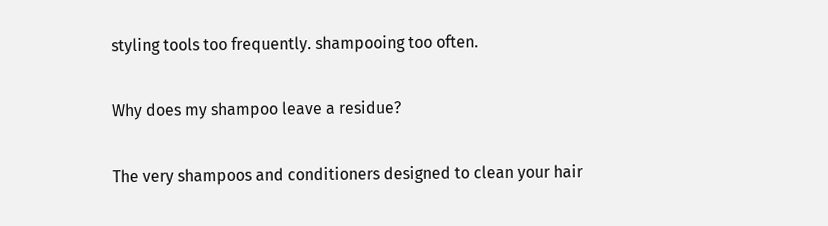styling tools too frequently. shampooing too often.

Why does my shampoo leave a residue?

The very shampoos and conditioners designed to clean your hair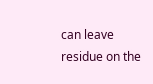can leave residue on the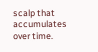scalp that accumulates over time.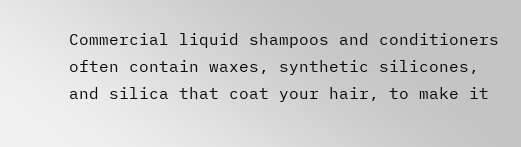Commercial liquid shampoos and conditioners often contain waxes, synthetic silicones, and silica that coat your hair, to make it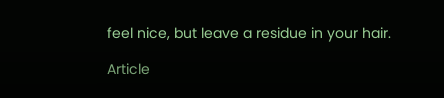feel nice, but leave a residue in your hair.

Article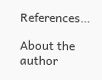References…

About the author